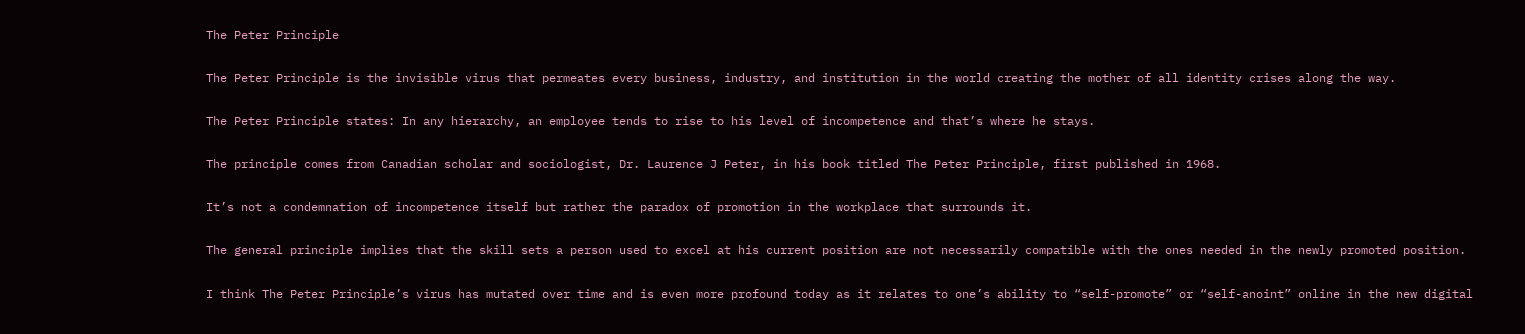The Peter Principle

The Peter Principle is the invisible virus that permeates every business, industry, and institution in the world creating the mother of all identity crises along the way.

The Peter Principle states: In any hierarchy, an employee tends to rise to his level of incompetence and that’s where he stays.

The principle comes from Canadian scholar and sociologist, Dr. Laurence J Peter, in his book titled The Peter Principle, first published in 1968.

It’s not a condemnation of incompetence itself but rather the paradox of promotion in the workplace that surrounds it.

The general principle implies that the skill sets a person used to excel at his current position are not necessarily compatible with the ones needed in the newly promoted position.

I think The Peter Principle’s virus has mutated over time and is even more profound today as it relates to one’s ability to “self-promote” or “self-anoint” online in the new digital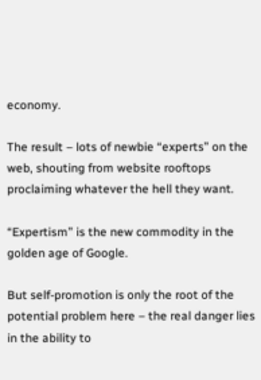economy.

The result – lots of newbie “experts” on the web, shouting from website rooftops proclaiming whatever the hell they want.

“Expertism” is the new commodity in the golden age of Google.

But self-promotion is only the root of the potential problem here – the real danger lies in the ability to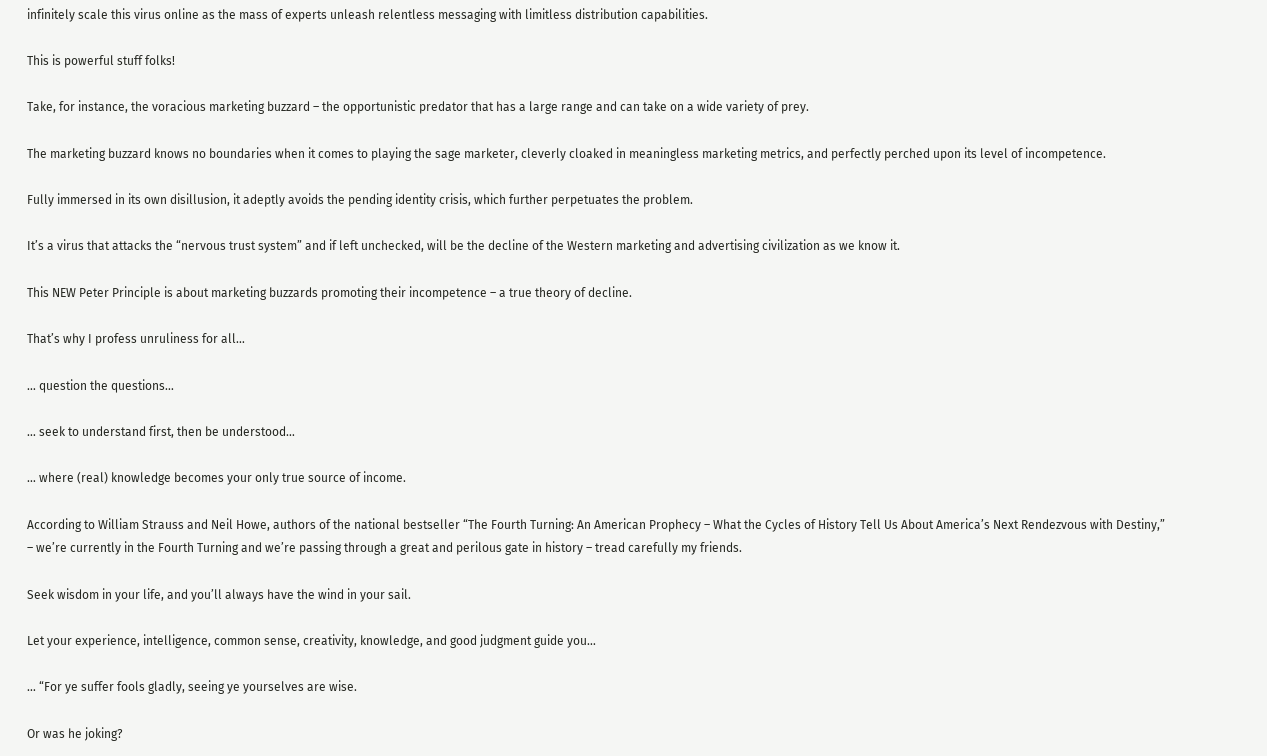infinitely scale this virus online as the mass of experts unleash relentless messaging with limitless distribution capabilities.

This is powerful stuff folks!

Take, for instance, the voracious marketing buzzard – the opportunistic predator that has a large range and can take on a wide variety of prey.

The marketing buzzard knows no boundaries when it comes to playing the sage marketer, cleverly cloaked in meaningless marketing metrics, and perfectly perched upon its level of incompetence.

Fully immersed in its own disillusion, it adeptly avoids the pending identity crisis, which further perpetuates the problem.

It’s a virus that attacks the “nervous trust system” and if left unchecked, will be the decline of the Western marketing and advertising civilization as we know it.

This NEW Peter Principle is about marketing buzzards promoting their incompetence – a true theory of decline.

That’s why I profess unruliness for all…

… question the questions…

… seek to understand first, then be understood…

… where (real) knowledge becomes your only true source of income.

According to William Strauss and Neil Howe, authors of the national bestseller “The Fourth Turning: An American Prophecy – What the Cycles of History Tell Us About America’s Next Rendezvous with Destiny,” – we’re currently in the Fourth Turning and we’re passing through a great and perilous gate in history – tread carefully my friends.

Seek wisdom in your life, and you’ll always have the wind in your sail.

Let your experience, intelligence, common sense, creativity, knowledge, and good judgment guide you…

… “For ye suffer fools gladly, seeing ye yourselves are wise.

Or was he joking?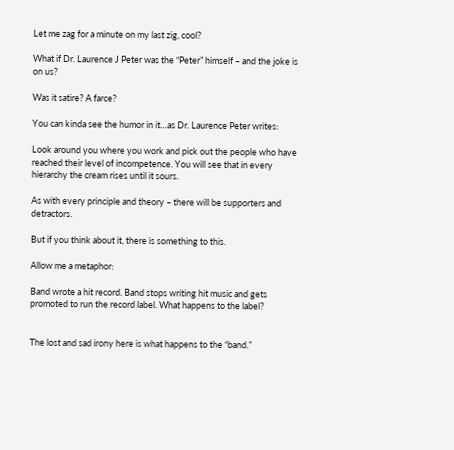Let me zag for a minute on my last zig, cool?

What if Dr. Laurence J Peter was the “Peter” himself – and the joke is on us?

Was it satire? A farce?

You can kinda see the humor in it…as Dr. Laurence Peter writes:

Look around you where you work and pick out the people who have reached their level of incompetence. You will see that in every hierarchy the cream rises until it sours.

As with every principle and theory – there will be supporters and detractors.

But if you think about it, there is something to this.

Allow me a metaphor:

Band wrote a hit record. Band stops writing hit music and gets promoted to run the record label. What happens to the label?


The lost and sad irony here is what happens to the “band.”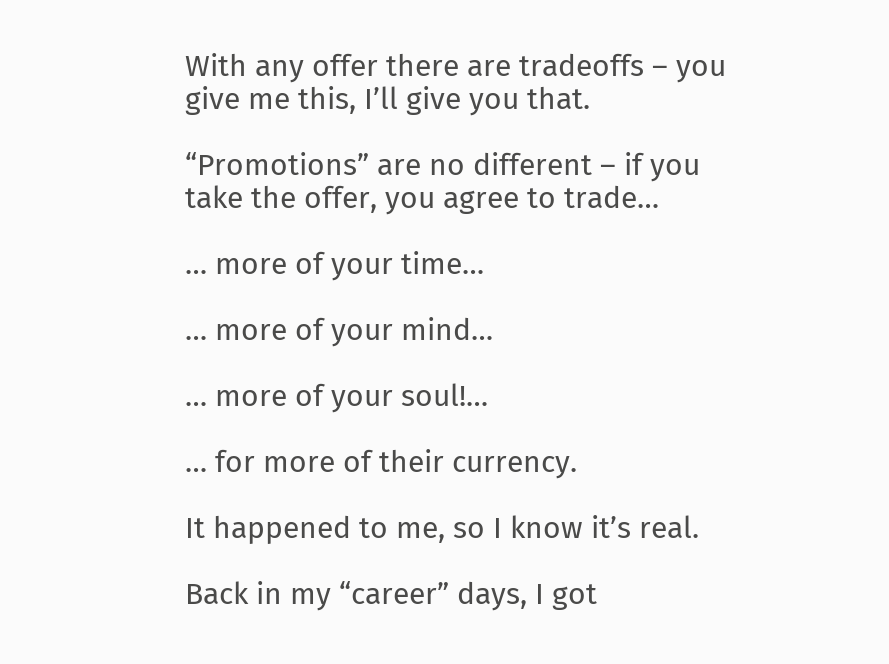With any offer there are tradeoffs – you give me this, I’ll give you that.

“Promotions” are no different – if you take the offer, you agree to trade…

… more of your time…

… more of your mind…

… more of your soul!…

… for more of their currency.

It happened to me, so I know it’s real.

Back in my “career” days, I got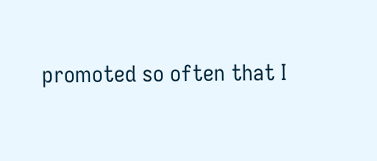promoted so often that I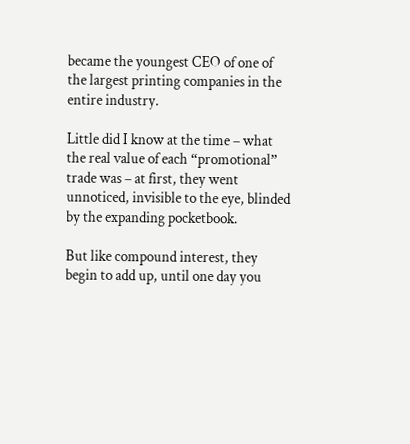became the youngest CEO of one of the largest printing companies in the entire industry.

Little did I know at the time – what the real value of each “promotional” trade was – at first, they went unnoticed, invisible to the eye, blinded by the expanding pocketbook.

But like compound interest, they begin to add up, until one day you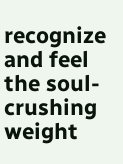recognize and feel the soul-crushing weight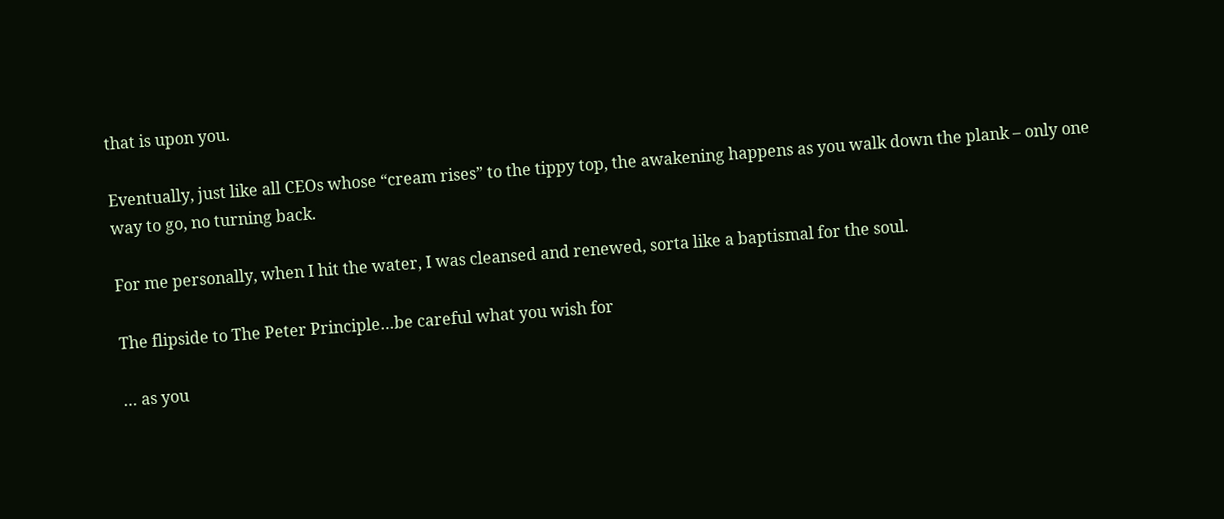that is upon you.

Eventually, just like all CEOs whose “cream rises” to the tippy top, the awakening happens as you walk down the plank – only one way to go, no turning back.

For me personally, when I hit the water, I was cleansed and renewed, sorta like a baptismal for the soul.

The flipside to The Peter Principle…be careful what you wish for

… as you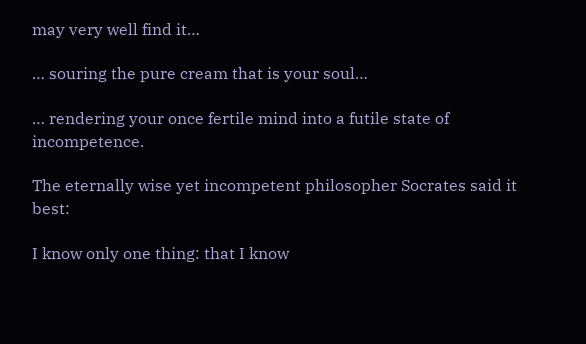may very well find it…

… souring the pure cream that is your soul…

… rendering your once fertile mind into a futile state of incompetence.

The eternally wise yet incompetent philosopher Socrates said it best:

I know only one thing: that I know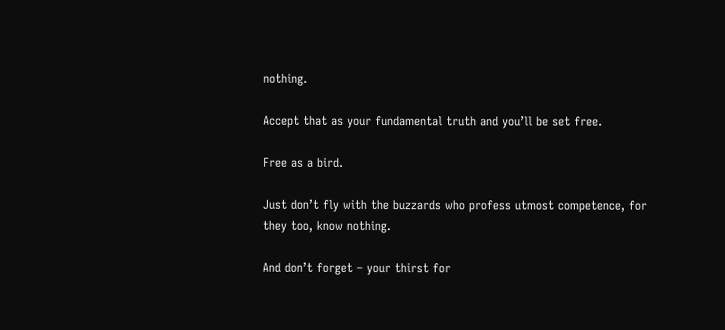nothing.

Accept that as your fundamental truth and you’ll be set free.

Free as a bird.

Just don’t fly with the buzzards who profess utmost competence, for they too, know nothing.

And don’t forget – your thirst for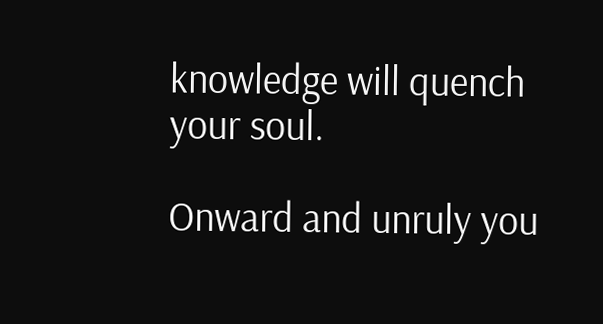knowledge will quench your soul.

Onward and unruly you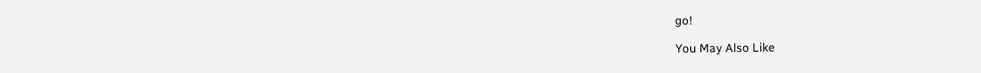go!

You May Also Like